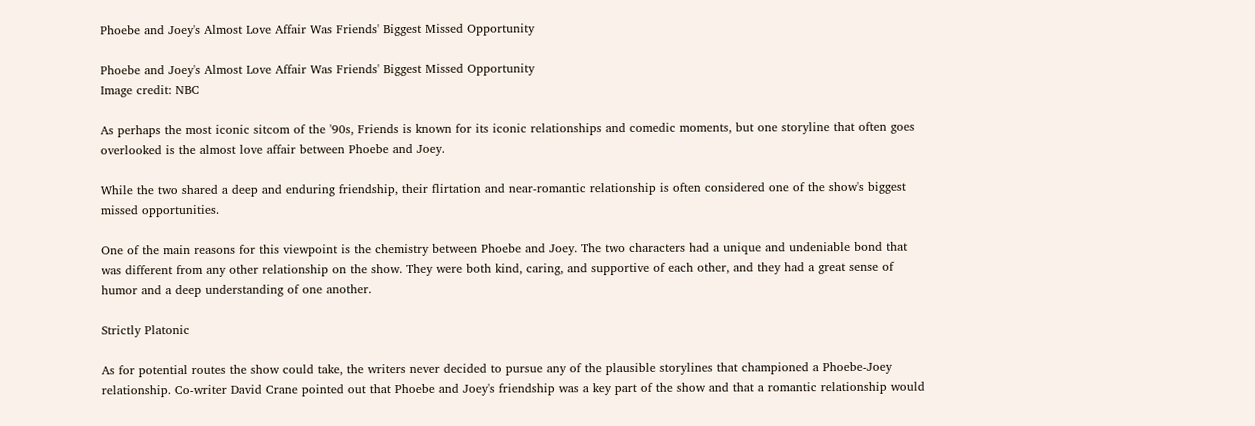Phoebe and Joey's Almost Love Affair Was Friends' Biggest Missed Opportunity

Phoebe and Joey's Almost Love Affair Was Friends' Biggest Missed Opportunity
Image credit: NBC

As perhaps the most iconic sitcom of the '90s, Friends is known for its iconic relationships and comedic moments, but one storyline that often goes overlooked is the almost love affair between Phoebe and Joey.

While the two shared a deep and enduring friendship, their flirtation and near-romantic relationship is often considered one of the show's biggest missed opportunities.

One of the main reasons for this viewpoint is the chemistry between Phoebe and Joey. The two characters had a unique and undeniable bond that was different from any other relationship on the show. They were both kind, caring, and supportive of each other, and they had a great sense of humor and a deep understanding of one another.

Strictly Platonic

As for potential routes the show could take, the writers never decided to pursue any of the plausible storylines that championed a Phoebe-Joey relationship. Co-writer David Crane pointed out that Phoebe and Joey's friendship was a key part of the show and that a romantic relationship would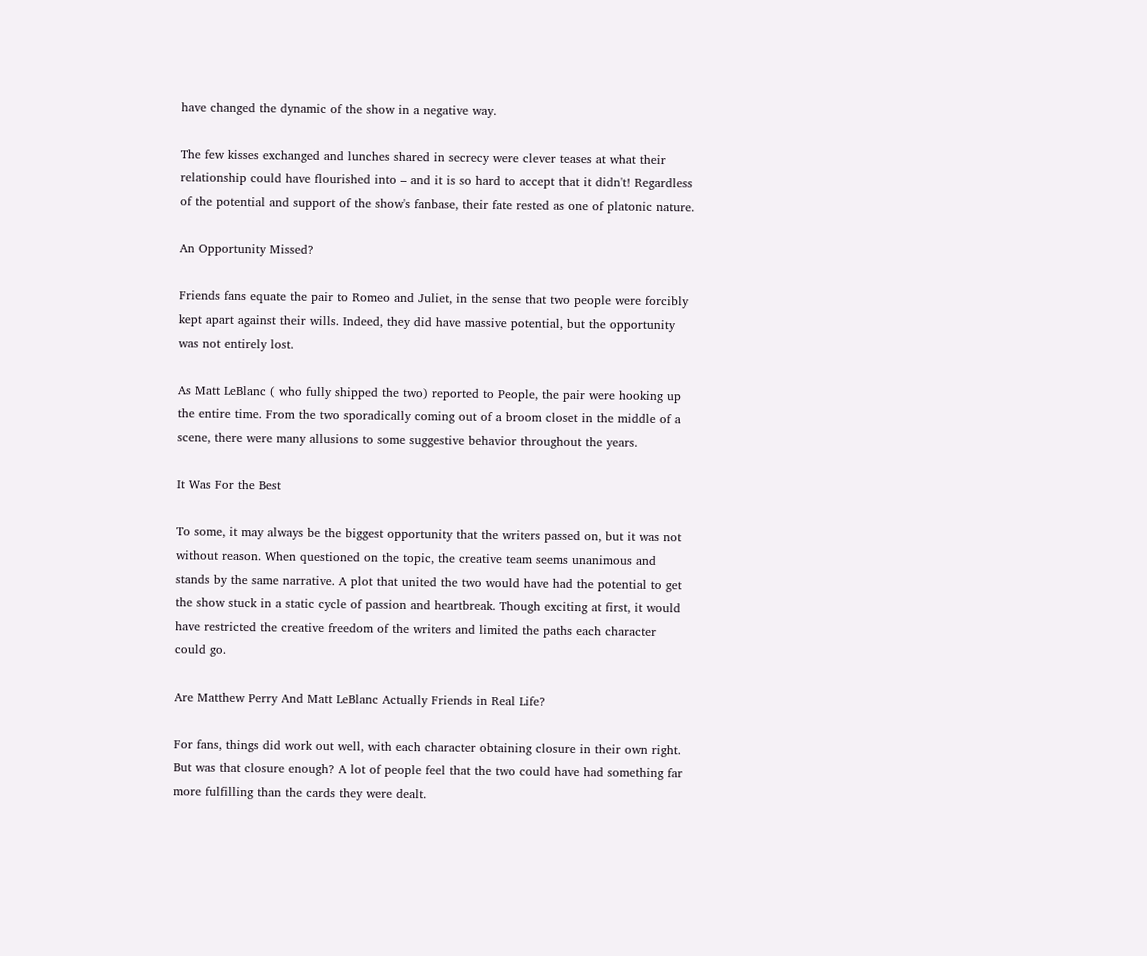have changed the dynamic of the show in a negative way.

The few kisses exchanged and lunches shared in secrecy were clever teases at what their relationship could have flourished into – and it is so hard to accept that it didn't! Regardless of the potential and support of the show's fanbase, their fate rested as one of platonic nature.

An Opportunity Missed?

Friends fans equate the pair to Romeo and Juliet, in the sense that two people were forcibly kept apart against their wills. Indeed, they did have massive potential, but the opportunity was not entirely lost.

As Matt LeBlanc ( who fully shipped the two) reported to People, the pair were hooking up the entire time. From the two sporadically coming out of a broom closet in the middle of a scene, there were many allusions to some suggestive behavior throughout the years.

It Was For the Best

To some, it may always be the biggest opportunity that the writers passed on, but it was not without reason. When questioned on the topic, the creative team seems unanimous and stands by the same narrative. A plot that united the two would have had the potential to get the show stuck in a static cycle of passion and heartbreak. Though exciting at first, it would have restricted the creative freedom of the writers and limited the paths each character could go.

Are Matthew Perry And Matt LeBlanc Actually Friends in Real Life?

For fans, things did work out well, with each character obtaining closure in their own right. But was that closure enough? A lot of people feel that the two could have had something far more fulfilling than the cards they were dealt.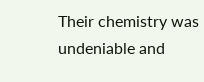Their chemistry was undeniable and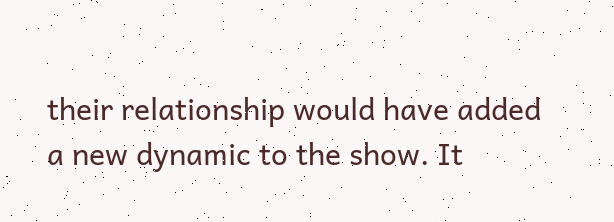their relationship would have added a new dynamic to the show. It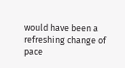would have been a refreshing change of pace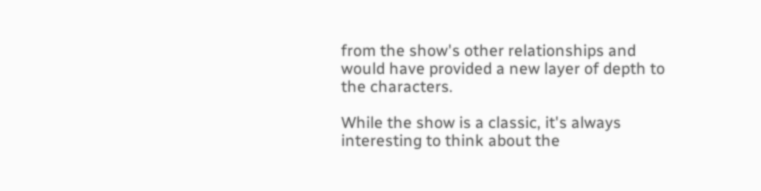from the show's other relationships and would have provided a new layer of depth to the characters.

While the show is a classic, it's always interesting to think about the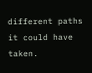different paths it could have taken.